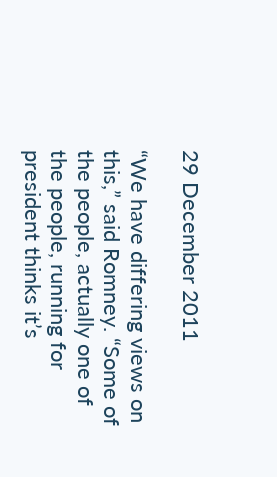29 December 2011

“We have differing views on this,” said Romney. “Some of the people, actually one of the people, running for president thinks it’s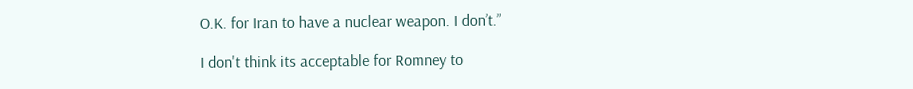O.K. for Iran to have a nuclear weapon. I don’t.”

I don't think its acceptable for Romney to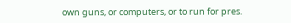own guns, or computers, or to run for pres.